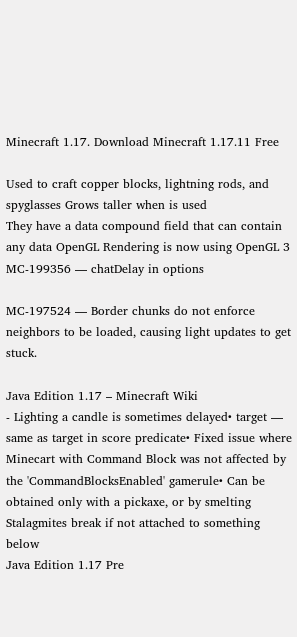Minecraft 1.17. Download Minecraft 1.17.11 Free

Used to craft copper blocks, lightning rods, and spyglasses Grows taller when is used
They have a data compound field that can contain any data OpenGL Rendering is now using OpenGL 3 MC-199356 — chatDelay in options

MC-197524 — Border chunks do not enforce neighbors to be loaded, causing light updates to get stuck.

Java Edition 1.17 – Minecraft Wiki
- Lighting a candle is sometimes delayed• target — same as target in score predicate• Fixed issue where Minecart with Command Block was not affected by the 'CommandBlocksEnabled' gamerule• Can be obtained only with a pickaxe, or by smelting
Stalagmites break if not attached to something below
Java Edition 1.17 Pre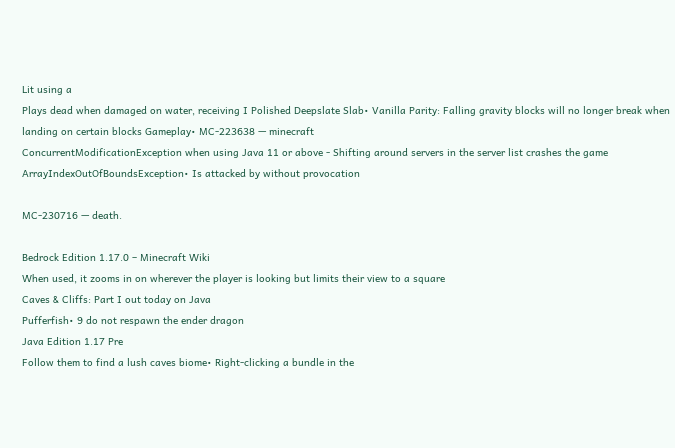Lit using a
Plays dead when damaged on water, receiving I Polished Deepslate Slab• Vanilla Parity: Falling gravity blocks will no longer break when landing on certain blocks Gameplay• MC-223638 — minecraft
ConcurrentModificationException when using Java 11 or above - Shifting around servers in the server list crashes the game ArrayIndexOutOfBoundsException• Is attacked by without provocation

MC-230716 — death.

Bedrock Edition 1.17.0 – Minecraft Wiki
When used, it zooms in on wherever the player is looking but limits their view to a square
Caves & Cliffs: Part I out today on Java
Pufferfish• 9 do not respawn the ender dragon
Java Edition 1.17 Pre
Follow them to find a lush caves biome• Right-clicking a bundle in the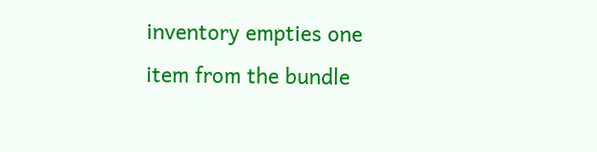inventory empties one item from the bundle